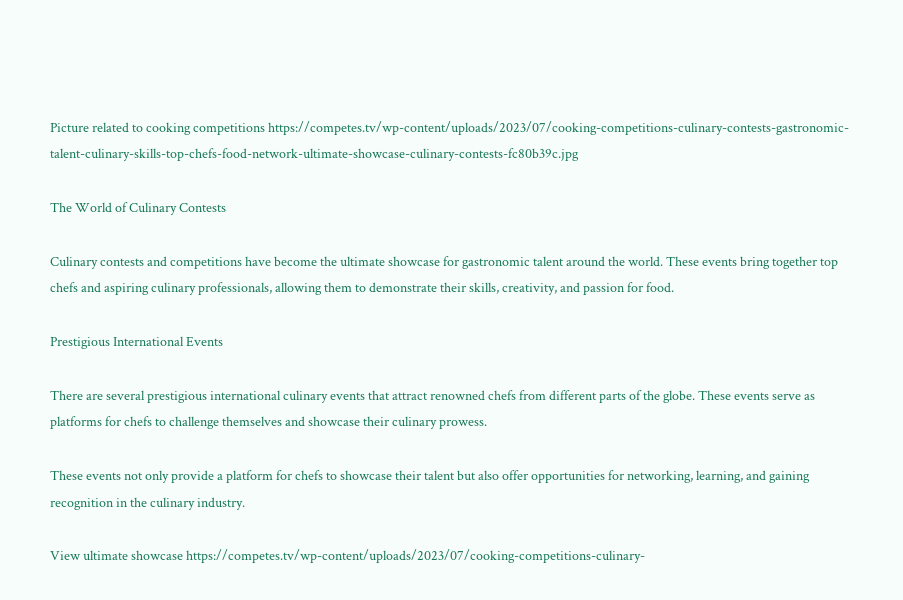Picture related to cooking competitions https://competes.tv/wp-content/uploads/2023/07/cooking-competitions-culinary-contests-gastronomic-talent-culinary-skills-top-chefs-food-network-ultimate-showcase-culinary-contests-fc80b39c.jpg

The World of Culinary Contests

Culinary contests and competitions have become the ultimate showcase for gastronomic talent around the world. These events bring together top chefs and aspiring culinary professionals, allowing them to demonstrate their skills, creativity, and passion for food.

Prestigious International Events

There are several prestigious international culinary events that attract renowned chefs from different parts of the globe. These events serve as platforms for chefs to challenge themselves and showcase their culinary prowess.

These events not only provide a platform for chefs to showcase their talent but also offer opportunities for networking, learning, and gaining recognition in the culinary industry.

View ultimate showcase https://competes.tv/wp-content/uploads/2023/07/cooking-competitions-culinary-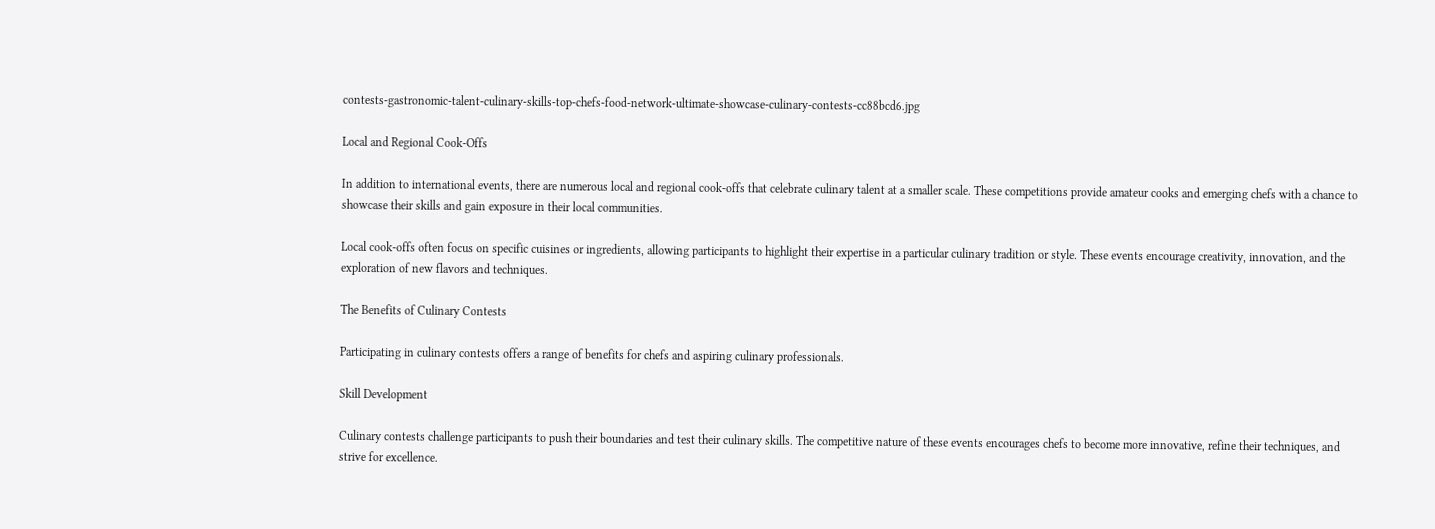contests-gastronomic-talent-culinary-skills-top-chefs-food-network-ultimate-showcase-culinary-contests-cc88bcd6.jpg

Local and Regional Cook-Offs

In addition to international events, there are numerous local and regional cook-offs that celebrate culinary talent at a smaller scale. These competitions provide amateur cooks and emerging chefs with a chance to showcase their skills and gain exposure in their local communities.

Local cook-offs often focus on specific cuisines or ingredients, allowing participants to highlight their expertise in a particular culinary tradition or style. These events encourage creativity, innovation, and the exploration of new flavors and techniques.

The Benefits of Culinary Contests

Participating in culinary contests offers a range of benefits for chefs and aspiring culinary professionals.

Skill Development

Culinary contests challenge participants to push their boundaries and test their culinary skills. The competitive nature of these events encourages chefs to become more innovative, refine their techniques, and strive for excellence.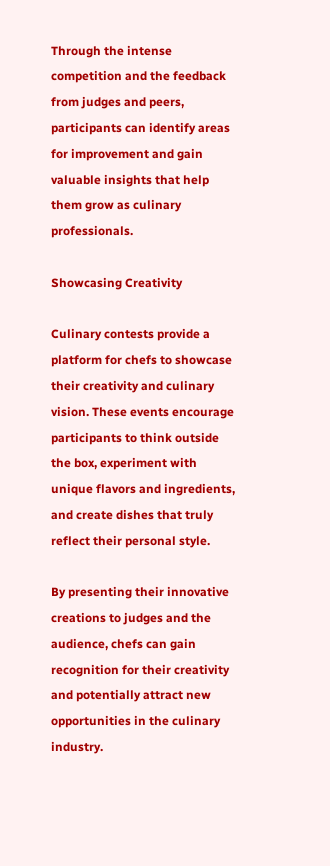Through the intense competition and the feedback from judges and peers, participants can identify areas for improvement and gain valuable insights that help them grow as culinary professionals.

Showcasing Creativity

Culinary contests provide a platform for chefs to showcase their creativity and culinary vision. These events encourage participants to think outside the box, experiment with unique flavors and ingredients, and create dishes that truly reflect their personal style.

By presenting their innovative creations to judges and the audience, chefs can gain recognition for their creativity and potentially attract new opportunities in the culinary industry.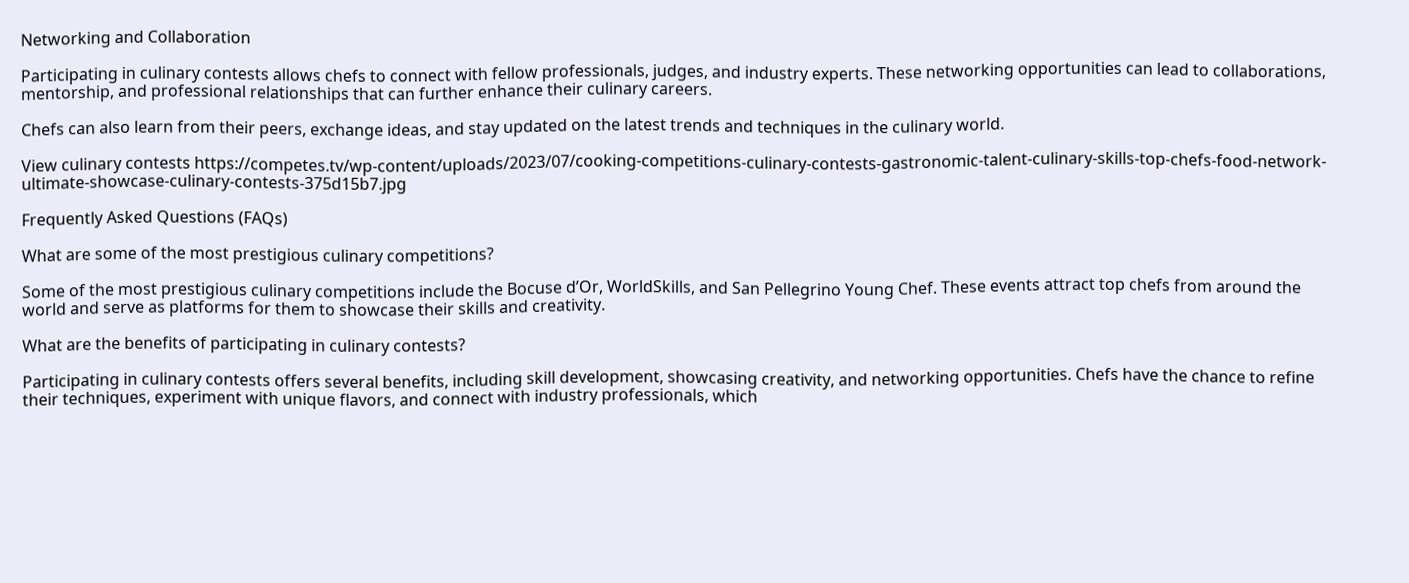Networking and Collaboration

Participating in culinary contests allows chefs to connect with fellow professionals, judges, and industry experts. These networking opportunities can lead to collaborations, mentorship, and professional relationships that can further enhance their culinary careers.

Chefs can also learn from their peers, exchange ideas, and stay updated on the latest trends and techniques in the culinary world.

View culinary contests https://competes.tv/wp-content/uploads/2023/07/cooking-competitions-culinary-contests-gastronomic-talent-culinary-skills-top-chefs-food-network-ultimate-showcase-culinary-contests-375d15b7.jpg

Frequently Asked Questions (FAQs)

What are some of the most prestigious culinary competitions?

Some of the most prestigious culinary competitions include the Bocuse d’Or, WorldSkills, and San Pellegrino Young Chef. These events attract top chefs from around the world and serve as platforms for them to showcase their skills and creativity.

What are the benefits of participating in culinary contests?

Participating in culinary contests offers several benefits, including skill development, showcasing creativity, and networking opportunities. Chefs have the chance to refine their techniques, experiment with unique flavors, and connect with industry professionals, which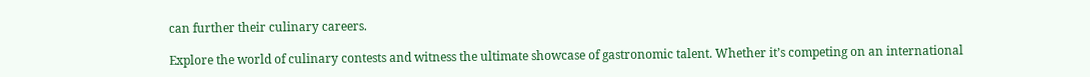can further their culinary careers.

Explore the world of culinary contests and witness the ultimate showcase of gastronomic talent. Whether it’s competing on an international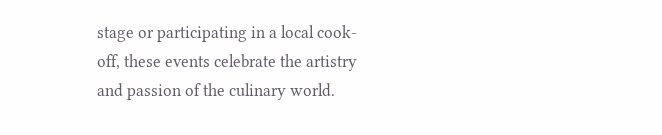stage or participating in a local cook-off, these events celebrate the artistry and passion of the culinary world.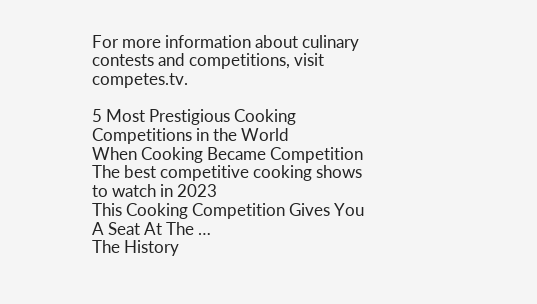For more information about culinary contests and competitions, visit competes.tv.

5 Most Prestigious Cooking Competitions in the World
When Cooking Became Competition
The best competitive cooking shows to watch in 2023
This Cooking Competition Gives You A Seat At The …
The History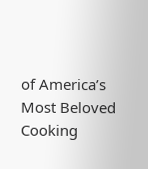of America’s Most Beloved Cooking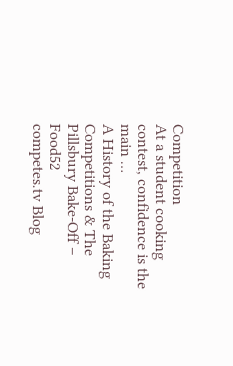Competition
At a student cooking contest, confidence is the main …
A History of the Baking Competitions & The Pillsbury Bake-Off – Food52
competes.tv Blog